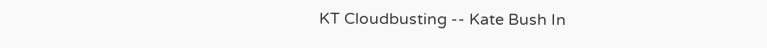KT Cloudbusting -- Kate Bush In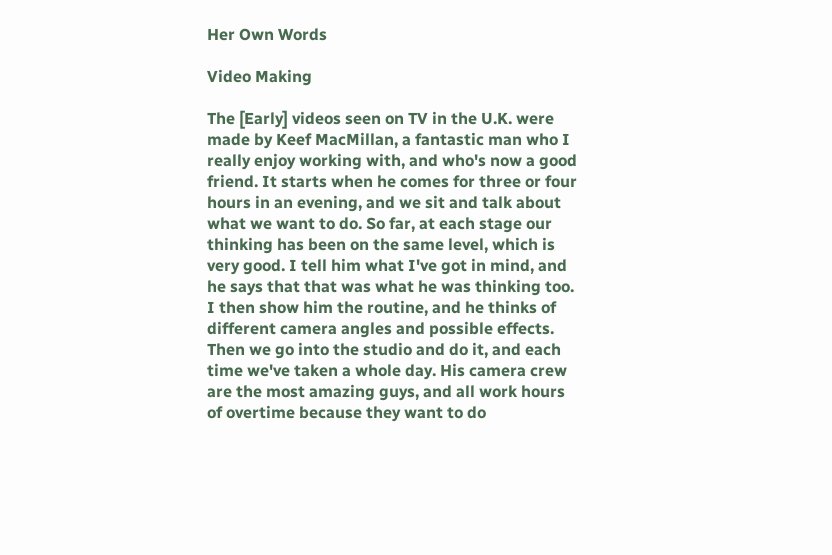Her Own Words

Video Making

The [Early] videos seen on TV in the U.K. were made by Keef MacMillan, a fantastic man who I really enjoy working with, and who's now a good friend. It starts when he comes for three or four hours in an evening, and we sit and talk about what we want to do. So far, at each stage our thinking has been on the same level, which is very good. I tell him what I've got in mind, and he says that that was what he was thinking too. I then show him the routine, and he thinks of different camera angles and possible effects. Then we go into the studio and do it, and each time we've taken a whole day. His camera crew are the most amazing guys, and all work hours of overtime because they want to do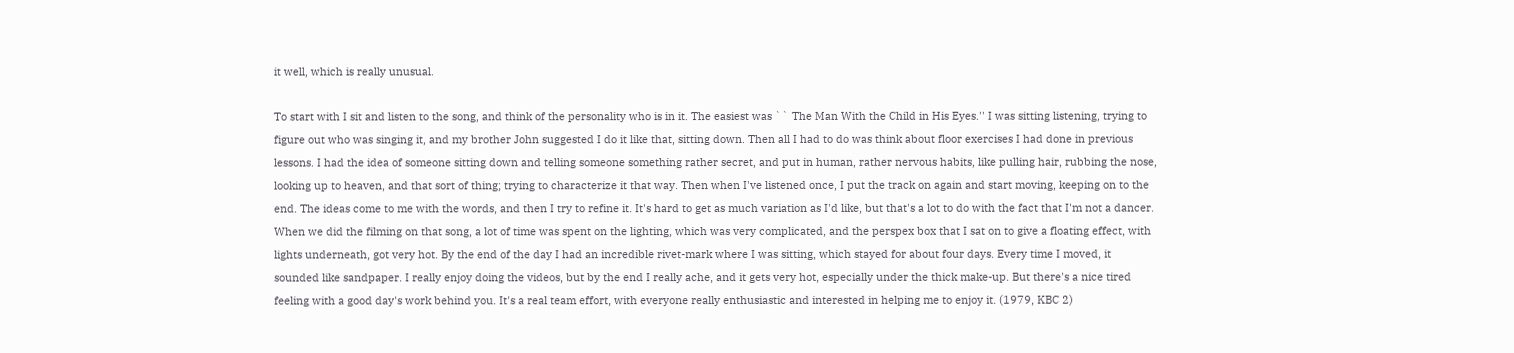it well, which is really unusual.

To start with I sit and listen to the song, and think of the personality who is in it. The easiest was `` The Man With the Child in His Eyes.'' I was sitting listening, trying to figure out who was singing it, and my brother John suggested I do it like that, sitting down. Then all I had to do was think about floor exercises I had done in previous lessons. I had the idea of someone sitting down and telling someone something rather secret, and put in human, rather nervous habits, like pulling hair, rubbing the nose, looking up to heaven, and that sort of thing; trying to characterize it that way. Then when I've listened once, I put the track on again and start moving, keeping on to the end. The ideas come to me with the words, and then I try to refine it. It's hard to get as much variation as I'd like, but that's a lot to do with the fact that I'm not a dancer. When we did the filming on that song, a lot of time was spent on the lighting, which was very complicated, and the perspex box that I sat on to give a floating effect, with lights underneath, got very hot. By the end of the day I had an incredible rivet-mark where I was sitting, which stayed for about four days. Every time I moved, it sounded like sandpaper. I really enjoy doing the videos, but by the end I really ache, and it gets very hot, especially under the thick make-up. But there's a nice tired feeling with a good day's work behind you. It's a real team effort, with everyone really enthusiastic and interested in helping me to enjoy it. (1979, KBC 2)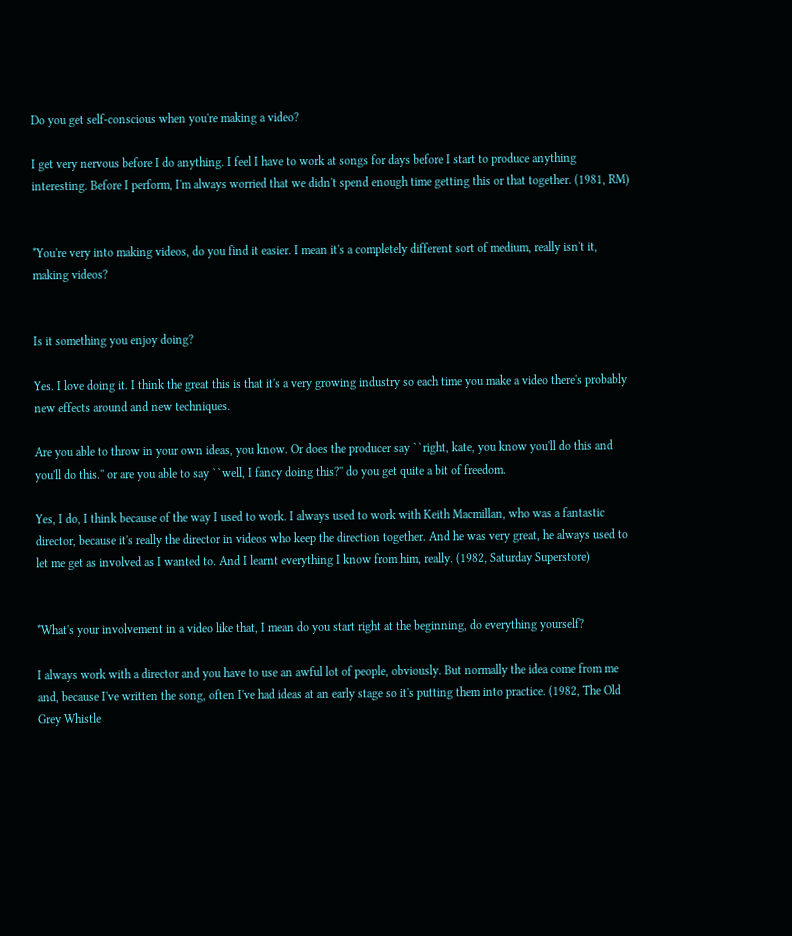Do you get self-conscious when you're making a video?

I get very nervous before I do anything. I feel I have to work at songs for days before I start to produce anything interesting. Before I perform, I'm always worried that we didn't spend enough time getting this or that together. (1981, RM)


*You're very into making videos, do you find it easier. I mean it's a completely different sort of medium, really isn't it, making videos?


Is it something you enjoy doing?

Yes. I love doing it. I think the great this is that it's a very growing industry so each time you make a video there's probably new effects around and new techniques.

Are you able to throw in your own ideas, you know. Or does the producer say ``right, kate, you know you'll do this and you'll do this.'' or are you able to say ``well, I fancy doing this?'' do you get quite a bit of freedom.

Yes, I do, I think because of the way I used to work. I always used to work with Keith Macmillan, who was a fantastic director, because it's really the director in videos who keep the direction together. And he was very great, he always used to let me get as involved as I wanted to. And I learnt everything I know from him, really. (1982, Saturday Superstore)


*What's your involvement in a video like that, I mean do you start right at the beginning, do everything yourself?

I always work with a director and you have to use an awful lot of people, obviously. But normally the idea come from me and, because I've written the song, often I've had ideas at an early stage so it's putting them into practice. (1982, The Old Grey Whistle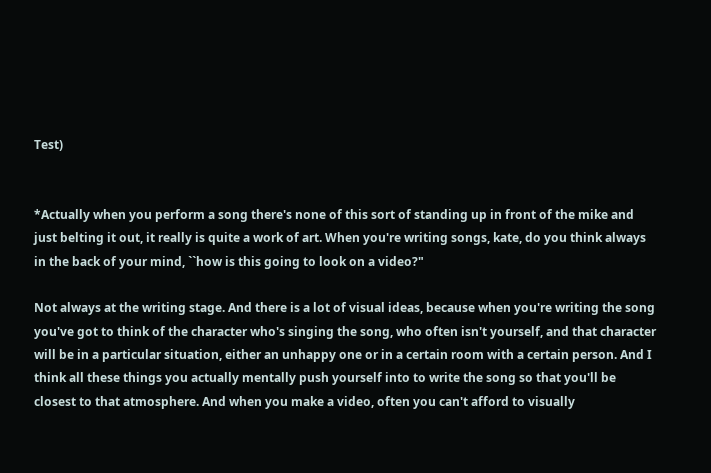Test)


*Actually when you perform a song there's none of this sort of standing up in front of the mike and just belting it out, it really is quite a work of art. When you're writing songs, kate, do you think always in the back of your mind, ``how is this going to look on a video?"

Not always at the writing stage. And there is a lot of visual ideas, because when you're writing the song you've got to think of the character who's singing the song, who often isn't yourself, and that character will be in a particular situation, either an unhappy one or in a certain room with a certain person. And I think all these things you actually mentally push yourself into to write the song so that you'll be closest to that atmosphere. And when you make a video, often you can't afford to visually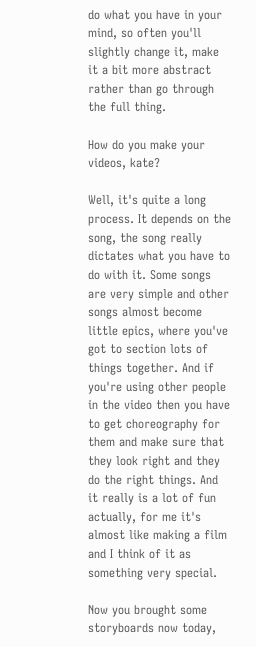do what you have in your mind, so often you'll slightly change it, make it a bit more abstract rather than go through the full thing.

How do you make your videos, kate?

Well, it's quite a long process. It depends on the song, the song really dictates what you have to do with it. Some songs are very simple and other songs almost become little epics, where you've got to section lots of things together. And if you're using other people in the video then you have to get choreography for them and make sure that they look right and they do the right things. And it really is a lot of fun actually, for me it's almost like making a film and I think of it as something very special.

Now you brought some storyboards now today,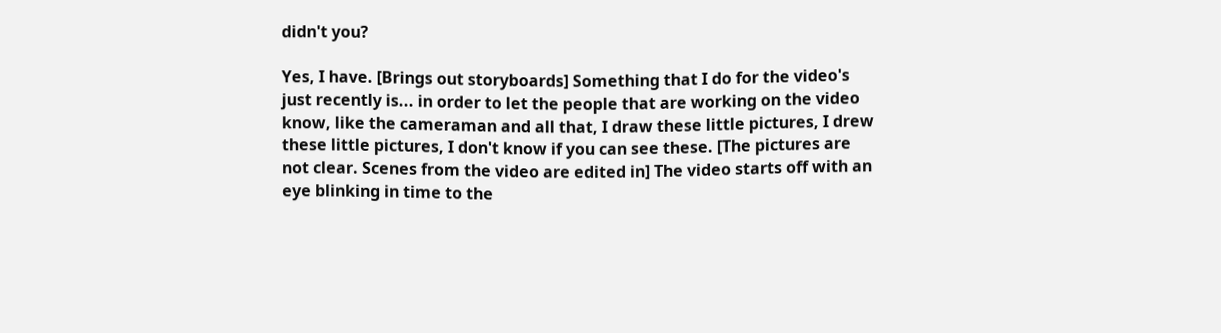didn't you?

Yes, I have. [Brings out storyboards] Something that I do for the video's just recently is... in order to let the people that are working on the video know, like the cameraman and all that, I draw these little pictures, I drew these little pictures, I don't know if you can see these. [The pictures are not clear. Scenes from the video are edited in] The video starts off with an eye blinking in time to the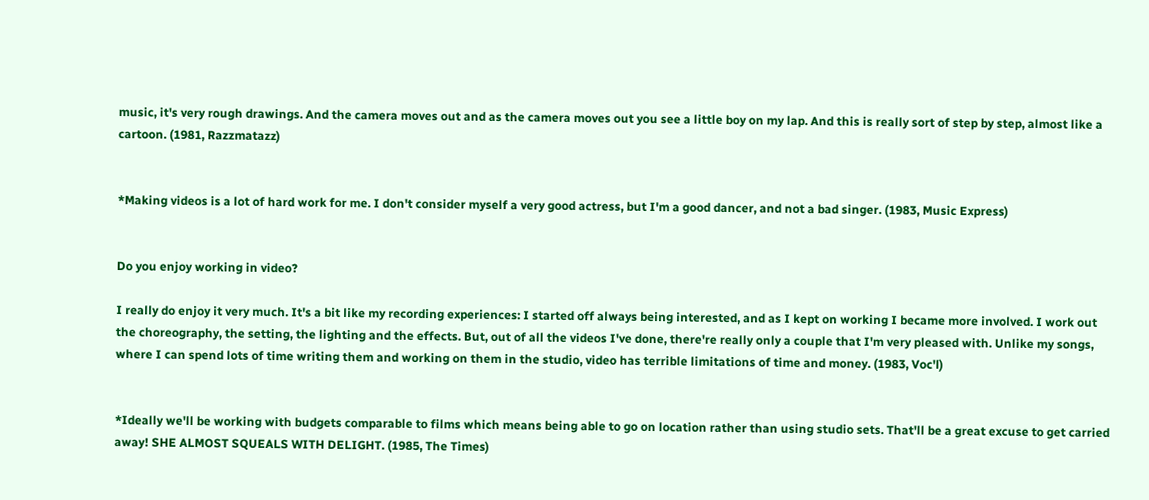music, it's very rough drawings. And the camera moves out and as the camera moves out you see a little boy on my lap. And this is really sort of step by step, almost like a cartoon. (1981, Razzmatazz)


*Making videos is a lot of hard work for me. I don't consider myself a very good actress, but I'm a good dancer, and not a bad singer. (1983, Music Express)


Do you enjoy working in video?

I really do enjoy it very much. It's a bit like my recording experiences: I started off always being interested, and as I kept on working I became more involved. I work out the choreography, the setting, the lighting and the effects. But, out of all the videos I've done, there're really only a couple that I'm very pleased with. Unlike my songs, where I can spend lots of time writing them and working on them in the studio, video has terrible limitations of time and money. (1983, Voc'l)


*Ideally we'll be working with budgets comparable to films which means being able to go on location rather than using studio sets. That'll be a great excuse to get carried away! SHE ALMOST SQUEALS WITH DELIGHT. (1985, The Times)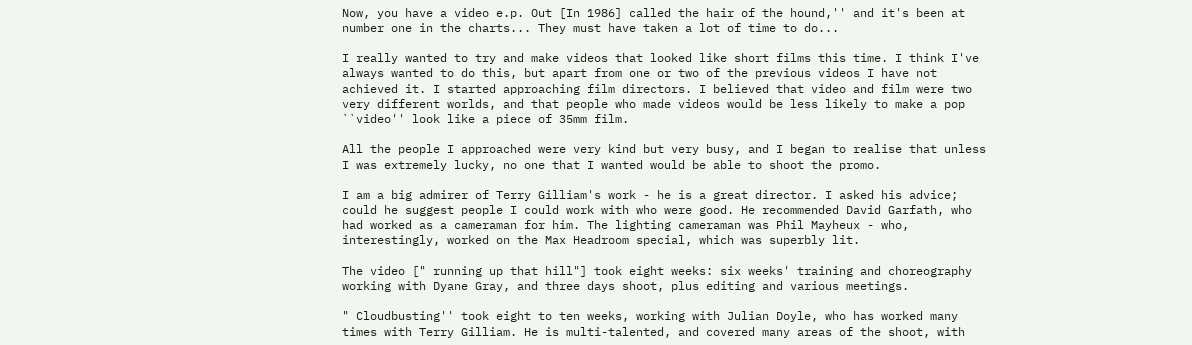Now, you have a video e.p. Out [In 1986] called the hair of the hound,'' and it's been at number one in the charts... They must have taken a lot of time to do...

I really wanted to try and make videos that looked like short films this time. I think I've always wanted to do this, but apart from one or two of the previous videos I have not achieved it. I started approaching film directors. I believed that video and film were two very different worlds, and that people who made videos would be less likely to make a pop ``video'' look like a piece of 35mm film.

All the people I approached were very kind but very busy, and I began to realise that unless I was extremely lucky, no one that I wanted would be able to shoot the promo.

I am a big admirer of Terry Gilliam's work - he is a great director. I asked his advice; could he suggest people I could work with who were good. He recommended David Garfath, who had worked as a cameraman for him. The lighting cameraman was Phil Mayheux - who, interestingly, worked on the Max Headroom special, which was superbly lit.

The video [" running up that hill"] took eight weeks: six weeks' training and choreography working with Dyane Gray, and three days shoot, plus editing and various meetings.

" Cloudbusting'' took eight to ten weeks, working with Julian Doyle, who has worked many times with Terry Gilliam. He is multi-talented, and covered many areas of the shoot, with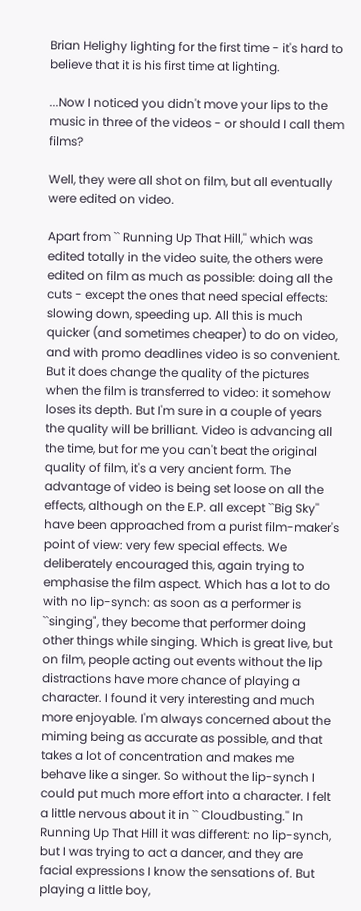Brian Helighy lighting for the first time - it's hard to believe that it is his first time at lighting.

...Now I noticed you didn't move your lips to the music in three of the videos - or should I call them films?

Well, they were all shot on film, but all eventually were edited on video.

Apart from `` Running Up That Hill,'' which was edited totally in the video suite, the others were edited on film as much as possible: doing all the cuts - except the ones that need special effects: slowing down, speeding up. All this is much quicker (and sometimes cheaper) to do on video, and with promo deadlines video is so convenient. But it does change the quality of the pictures when the film is transferred to video: it somehow loses its depth. But I'm sure in a couple of years the quality will be brilliant. Video is advancing all the time, but for me you can't beat the original quality of film, it's a very ancient form. The advantage of video is being set loose on all the effects, although on the E.P. all except ``Big Sky'' have been approached from a purist film-maker's point of view: very few special effects. We deliberately encouraged this, again trying to emphasise the film aspect. Which has a lot to do with no lip-synch: as soon as a performer is ``singing", they become that performer doing other things while singing. Which is great live, but on film, people acting out events without the lip distractions have more chance of playing a character. I found it very interesting and much more enjoyable. I'm always concerned about the miming being as accurate as possible, and that takes a lot of concentration and makes me behave like a singer. So without the lip-synch I could put much more effort into a character. I felt a little nervous about it in `` Cloudbusting.'' In Running Up That Hill it was different: no lip-synch, but I was trying to act a dancer, and they are facial expressions I know the sensations of. But playing a little boy,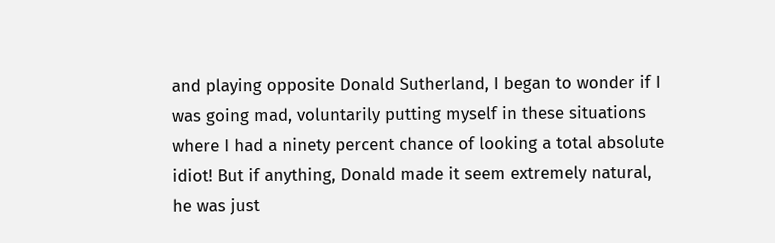and playing opposite Donald Sutherland, I began to wonder if I was going mad, voluntarily putting myself in these situations where I had a ninety percent chance of looking a total absolute idiot! But if anything, Donald made it seem extremely natural, he was just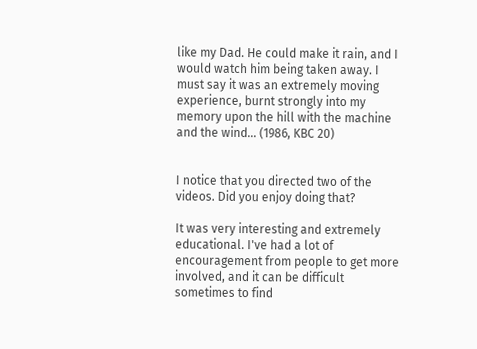like my Dad. He could make it rain, and I would watch him being taken away. I must say it was an extremely moving experience, burnt strongly into my memory upon the hill with the machine and the wind... (1986, KBC 20)


I notice that you directed two of the videos. Did you enjoy doing that?

It was very interesting and extremely educational. I've had a lot of encouragement from people to get more involved, and it can be difficult sometimes to find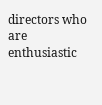directors who are enthusiastic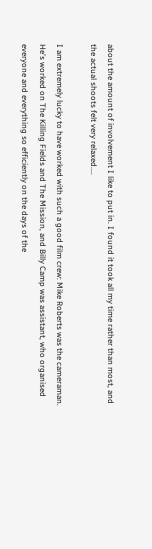about the amount of involvement I like to put in. I found it took all my time rather than most, and the actual shoots felt very relaxed....

I am extremely lucky to have worked with such a good film crew: Mike Roberts was the cameraman. He's worked on The Killing Fields and The Mission, and Billy Camp was assistant, who organised everyone and everything so efficiently on the days of the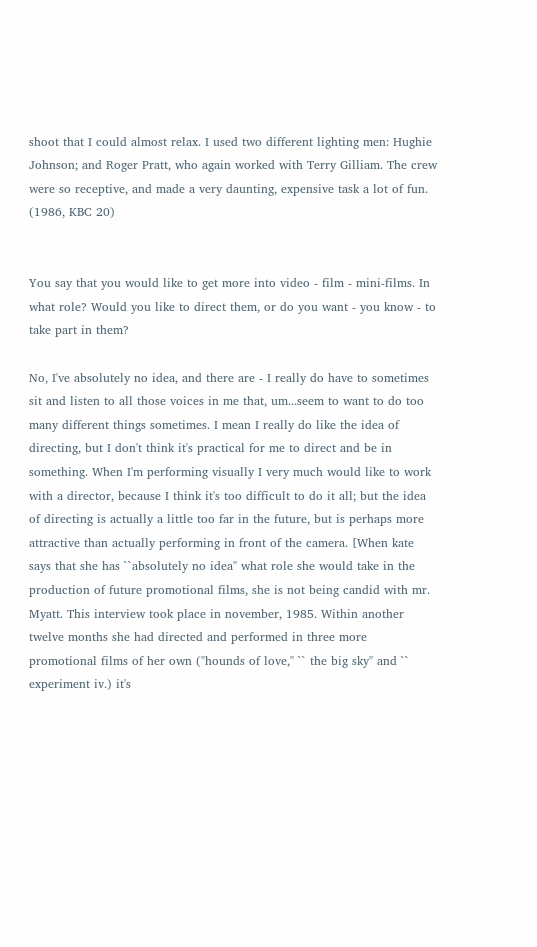shoot that I could almost relax. I used two different lighting men: Hughie Johnson; and Roger Pratt, who again worked with Terry Gilliam. The crew were so receptive, and made a very daunting, expensive task a lot of fun. (1986, KBC 20)


You say that you would like to get more into video - film - mini-films. In what role? Would you like to direct them, or do you want - you know - to take part in them?

No, I've absolutely no idea, and there are - I really do have to sometimes sit and listen to all those voices in me that, um...seem to want to do too many different things sometimes. I mean I really do like the idea of directing, but I don't think it's practical for me to direct and be in something. When I'm performing visually I very much would like to work with a director, because I think it's too difficult to do it all; but the idea of directing is actually a little too far in the future, but is perhaps more attractive than actually performing in front of the camera. [When kate says that she has ``absolutely no idea'' what role she would take in the production of future promotional films, she is not being candid with mr. Myatt. This interview took place in november, 1985. Within another twelve months she had directed and performed in three more promotional films of her own ("hounds of love,'' `` the big sky'' and `` experiment iv.) it's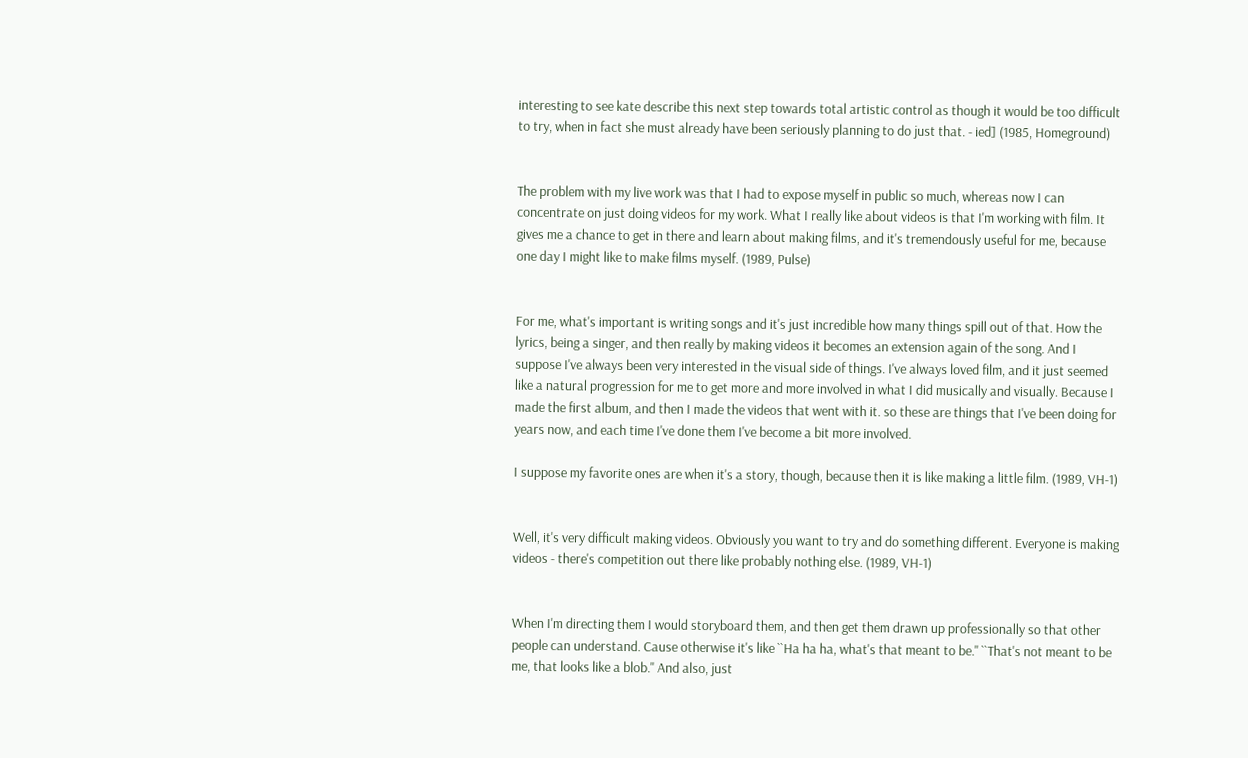interesting to see kate describe this next step towards total artistic control as though it would be too difficult to try, when in fact she must already have been seriously planning to do just that. - ied] (1985, Homeground)


The problem with my live work was that I had to expose myself in public so much, whereas now I can concentrate on just doing videos for my work. What I really like about videos is that I'm working with film. It gives me a chance to get in there and learn about making films, and it's tremendously useful for me, because one day I might like to make films myself. (1989, Pulse)


For me, what's important is writing songs and it's just incredible how many things spill out of that. How the lyrics, being a singer, and then really by making videos it becomes an extension again of the song. And I suppose I've always been very interested in the visual side of things. I've always loved film, and it just seemed like a natural progression for me to get more and more involved in what I did musically and visually. Because I made the first album, and then I made the videos that went with it. so these are things that I've been doing for years now, and each time I've done them I've become a bit more involved.

I suppose my favorite ones are when it's a story, though, because then it is like making a little film. (1989, VH-1)


Well, it's very difficult making videos. Obviously you want to try and do something different. Everyone is making videos - there's competition out there like probably nothing else. (1989, VH-1)


When I'm directing them I would storyboard them, and then get them drawn up professionally so that other people can understand. Cause otherwise it's like ``Ha ha ha, what's that meant to be.'' ``That's not meant to be me, that looks like a blob.'' And also, just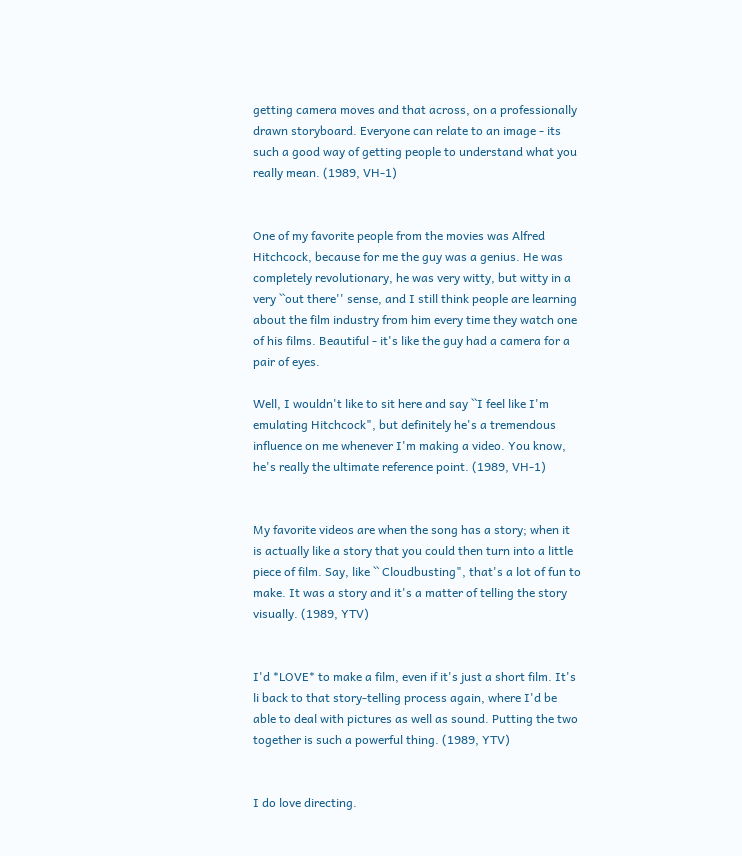getting camera moves and that across, on a professionally drawn storyboard. Everyone can relate to an image - its such a good way of getting people to understand what you really mean. (1989, VH-1)


One of my favorite people from the movies was Alfred Hitchcock, because for me the guy was a genius. He was completely revolutionary, he was very witty, but witty in a very ``out there'' sense, and I still think people are learning about the film industry from him every time they watch one of his films. Beautiful - it's like the guy had a camera for a pair of eyes.

Well, I wouldn't like to sit here and say ``I feel like I'm emulating Hitchcock", but definitely he's a tremendous influence on me whenever I'm making a video. You know, he's really the ultimate reference point. (1989, VH-1)


My favorite videos are when the song has a story; when it is actually like a story that you could then turn into a little piece of film. Say, like `` Cloudbusting", that's a lot of fun to make. It was a story and it's a matter of telling the story visually. (1989, YTV)


I'd *LOVE* to make a film, even if it's just a short film. It's li back to that story-telling process again, where I'd be able to deal with pictures as well as sound. Putting the two together is such a powerful thing. (1989, YTV)


I do love directing.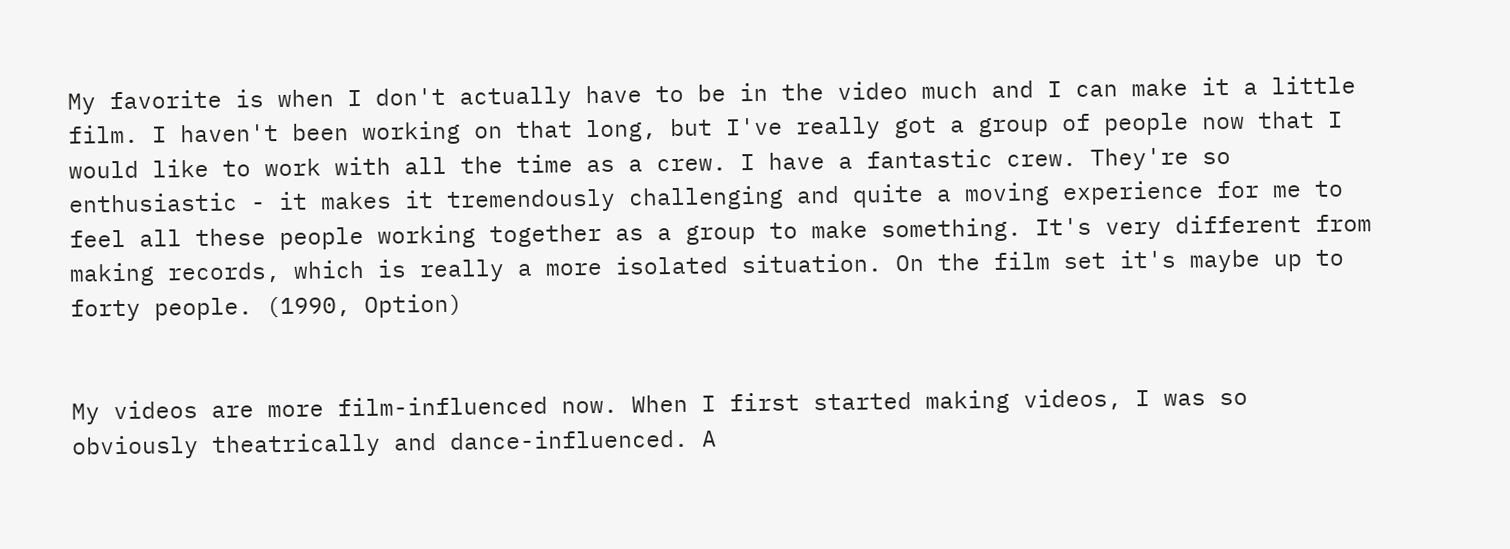My favorite is when I don't actually have to be in the video much and I can make it a little film. I haven't been working on that long, but I've really got a group of people now that I would like to work with all the time as a crew. I have a fantastic crew. They're so enthusiastic - it makes it tremendously challenging and quite a moving experience for me to feel all these people working together as a group to make something. It's very different from making records, which is really a more isolated situation. On the film set it's maybe up to forty people. (1990, Option)


My videos are more film-influenced now. When I first started making videos, I was so obviously theatrically and dance-influenced. A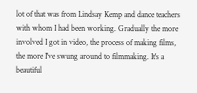lot of that was from Lindsay Kemp and dance teachers with whom I had been working. Gradually the more involved I got in video, the process of making films, the more I've swung around to filmmaking. It's a beautiful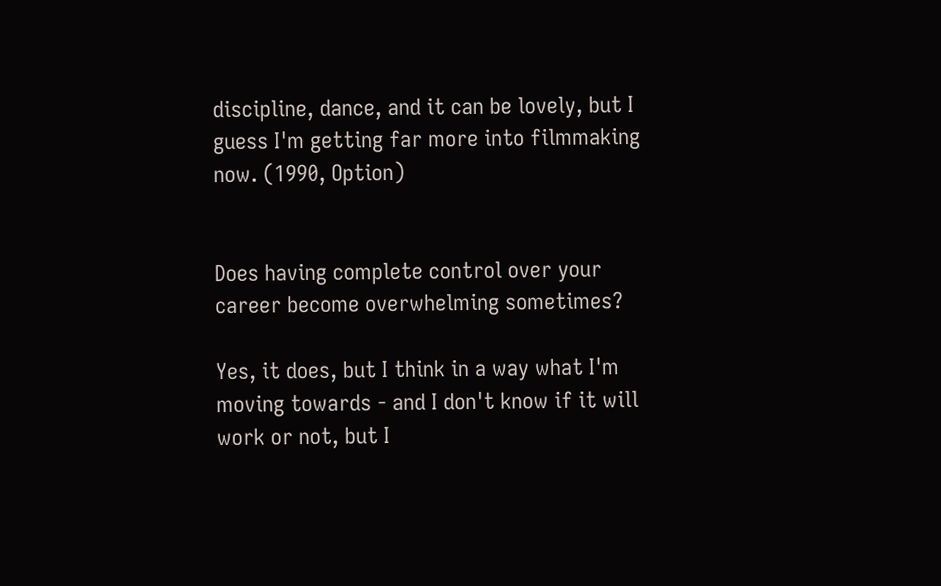discipline, dance, and it can be lovely, but I guess I'm getting far more into filmmaking now. (1990, Option)


Does having complete control over your career become overwhelming sometimes?

Yes, it does, but I think in a way what I'm moving towards - and I don't know if it will work or not, but I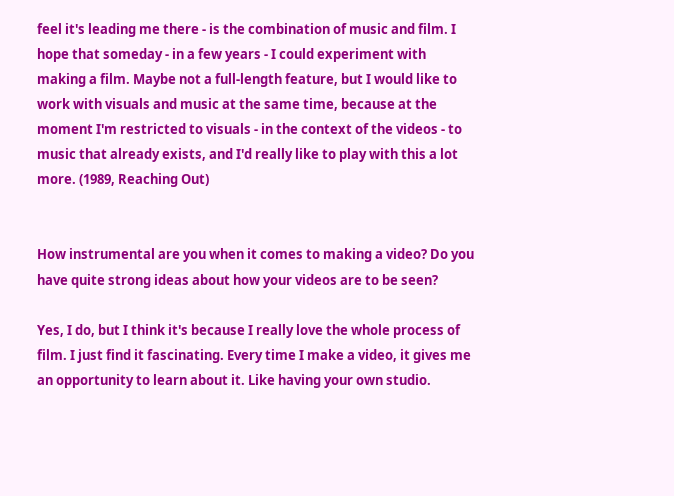feel it's leading me there - is the combination of music and film. I hope that someday - in a few years - I could experiment with making a film. Maybe not a full-length feature, but I would like to work with visuals and music at the same time, because at the moment I'm restricted to visuals - in the context of the videos - to music that already exists, and I'd really like to play with this a lot more. (1989, Reaching Out)


How instrumental are you when it comes to making a video? Do you have quite strong ideas about how your videos are to be seen?

Yes, I do, but I think it's because I really love the whole process of film. I just find it fascinating. Every time I make a video, it gives me an opportunity to learn about it. Like having your own studio.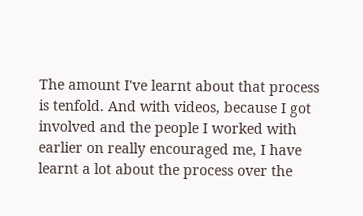The amount I've learnt about that process is tenfold. And with videos, because I got involved and the people I worked with earlier on really encouraged me, I have learnt a lot about the process over the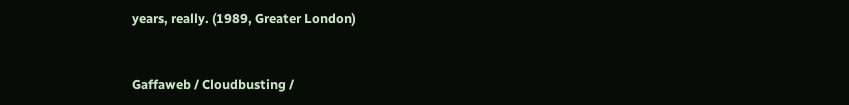years, really. (1989, Greater London)


Gaffaweb / Cloudbusting /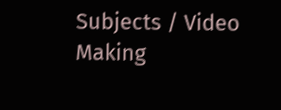Subjects / Video Making